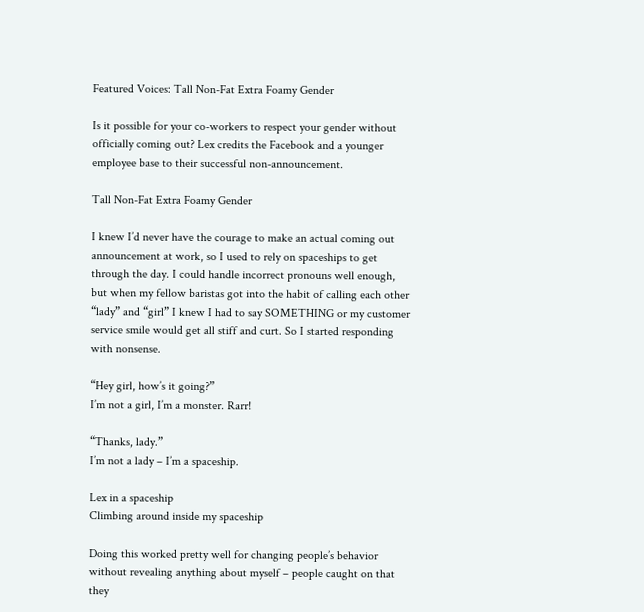Featured Voices: Tall Non-Fat Extra Foamy Gender

Is it possible for your co-workers to respect your gender without officially coming out? Lex credits the Facebook and a younger employee base to their successful non-announcement.

Tall Non-Fat Extra Foamy Gender

I knew I’d never have the courage to make an actual coming out announcement at work, so I used to rely on spaceships to get through the day. I could handle incorrect pronouns well enough, but when my fellow baristas got into the habit of calling each other “lady” and “girl” I knew I had to say SOMETHING or my customer service smile would get all stiff and curt. So I started responding with nonsense.

“Hey girl, how’s it going?”
I’m not a girl, I’m a monster. Rarr!

“Thanks, lady.”
I’m not a lady – I’m a spaceship.

Lex in a spaceship
Climbing around inside my spaceship

Doing this worked pretty well for changing people’s behavior without revealing anything about myself – people caught on that they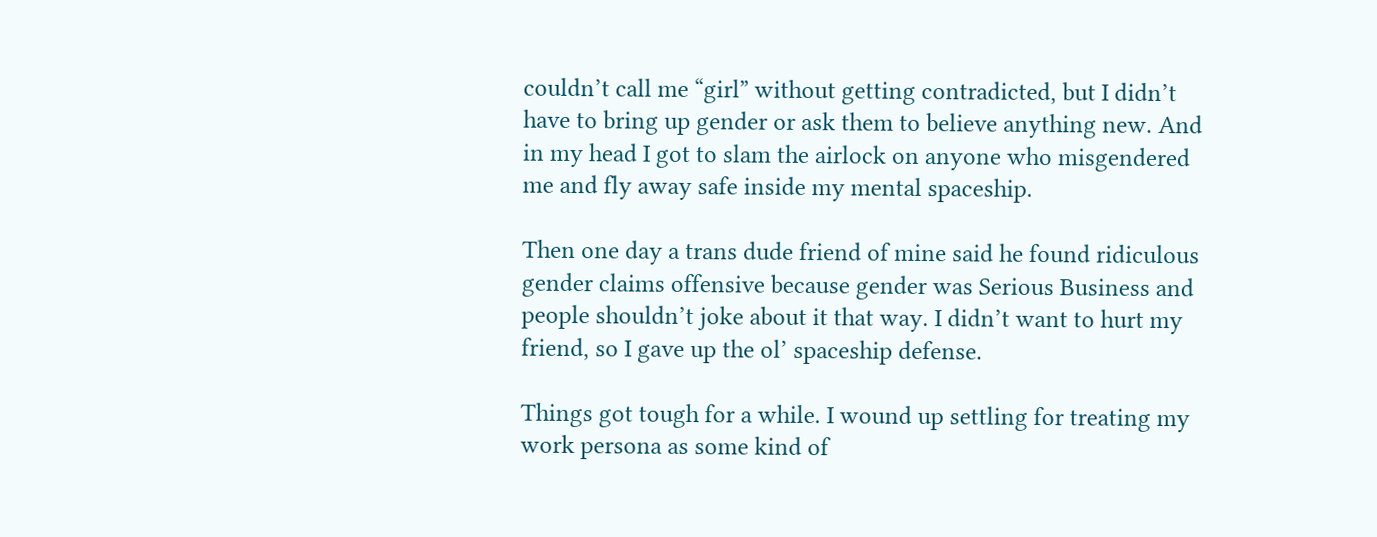couldn’t call me “girl” without getting contradicted, but I didn’t have to bring up gender or ask them to believe anything new. And in my head I got to slam the airlock on anyone who misgendered me and fly away safe inside my mental spaceship.

Then one day a trans dude friend of mine said he found ridiculous gender claims offensive because gender was Serious Business and people shouldn’t joke about it that way. I didn’t want to hurt my friend, so I gave up the ol’ spaceship defense.

Things got tough for a while. I wound up settling for treating my work persona as some kind of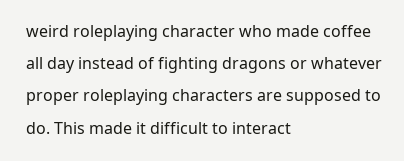weird roleplaying character who made coffee all day instead of fighting dragons or whatever proper roleplaying characters are supposed to do. This made it difficult to interact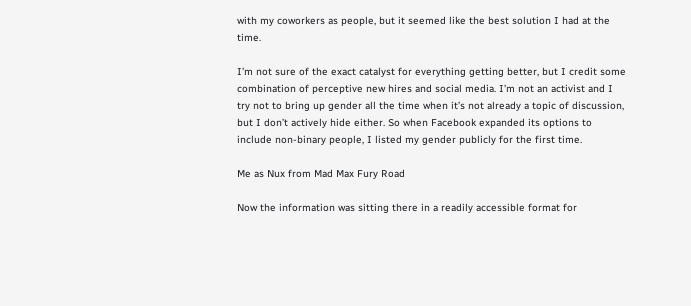with my coworkers as people, but it seemed like the best solution I had at the time.

I’m not sure of the exact catalyst for everything getting better, but I credit some combination of perceptive new hires and social media. I’m not an activist and I try not to bring up gender all the time when it’s not already a topic of discussion, but I don’t actively hide either. So when Facebook expanded its options to include non-binary people, I listed my gender publicly for the first time.

Me as Nux from Mad Max Fury Road

Now the information was sitting there in a readily accessible format for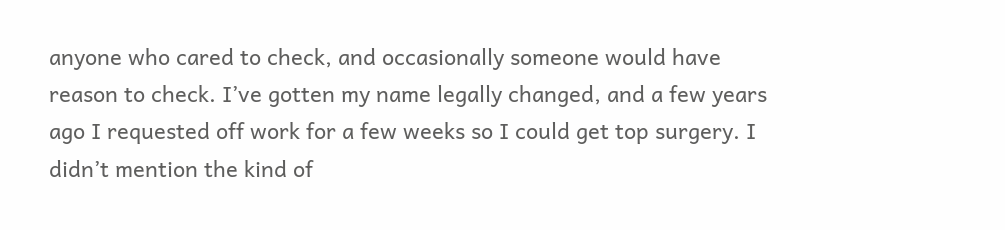anyone who cared to check, and occasionally someone would have reason to check. I’ve gotten my name legally changed, and a few years ago I requested off work for a few weeks so I could get top surgery. I didn’t mention the kind of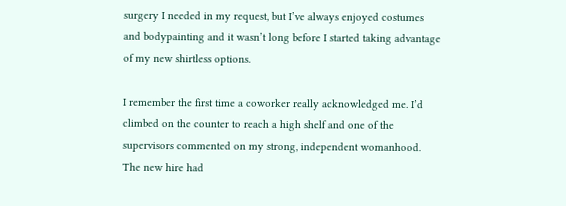surgery I needed in my request, but I’ve always enjoyed costumes and bodypainting and it wasn’t long before I started taking advantage of my new shirtless options.

I remember the first time a coworker really acknowledged me. I’d climbed on the counter to reach a high shelf and one of the supervisors commented on my strong, independent womanhood. The new hire had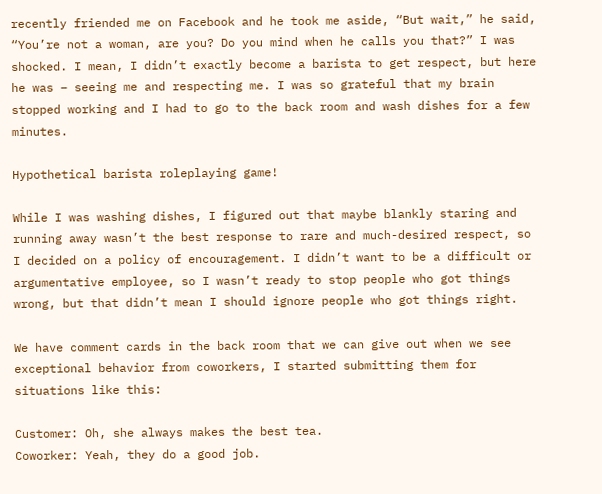recently friended me on Facebook and he took me aside, “But wait,” he said, “You’re not a woman, are you? Do you mind when he calls you that?” I was shocked. I mean, I didn’t exactly become a barista to get respect, but here he was – seeing me and respecting me. I was so grateful that my brain stopped working and I had to go to the back room and wash dishes for a few minutes.

Hypothetical barista roleplaying game!

While I was washing dishes, I figured out that maybe blankly staring and running away wasn’t the best response to rare and much-desired respect, so I decided on a policy of encouragement. I didn’t want to be a difficult or argumentative employee, so I wasn’t ready to stop people who got things wrong, but that didn’t mean I should ignore people who got things right.

We have comment cards in the back room that we can give out when we see exceptional behavior from coworkers, I started submitting them for situations like this:

Customer: Oh, she always makes the best tea.
Coworker: Yeah, they do a good job.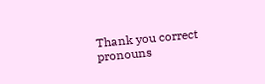Thank you correct pronouns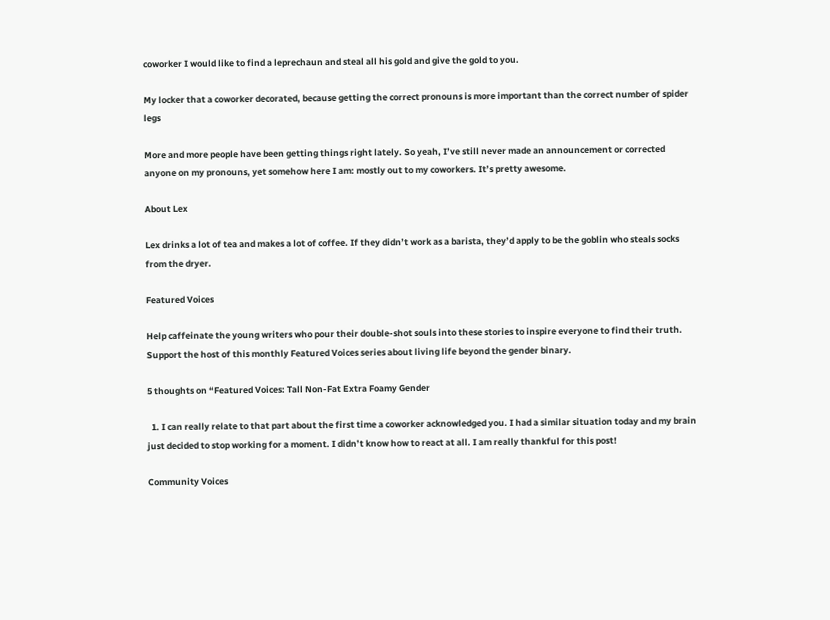coworker I would like to find a leprechaun and steal all his gold and give the gold to you.

My locker that a coworker decorated, because getting the correct pronouns is more important than the correct number of spider legs

More and more people have been getting things right lately. So yeah, I’ve still never made an announcement or corrected anyone on my pronouns, yet somehow here I am: mostly out to my coworkers. It’s pretty awesome.

About Lex

Lex drinks a lot of tea and makes a lot of coffee. If they didn’t work as a barista, they’d apply to be the goblin who steals socks from the dryer.

Featured Voices

Help caffeinate the young writers who pour their double-shot souls into these stories to inspire everyone to find their truth. Support the host of this monthly Featured Voices series about living life beyond the gender binary.

5 thoughts on “Featured Voices: Tall Non-Fat Extra Foamy Gender

  1. I can really relate to that part about the first time a coworker acknowledged you. I had a similar situation today and my brain just decided to stop working for a moment. I didn’t know how to react at all. I am really thankful for this post!

Community Voices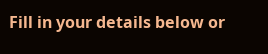Fill in your details below or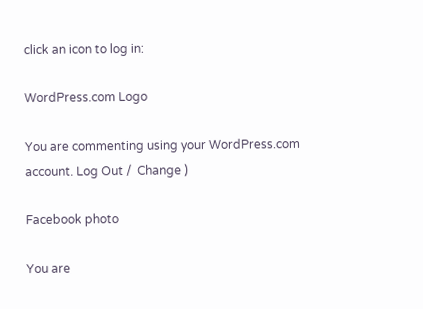click an icon to log in:

WordPress.com Logo

You are commenting using your WordPress.com account. Log Out /  Change )

Facebook photo

You are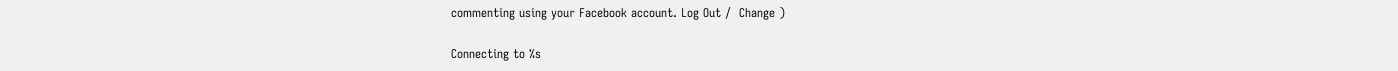commenting using your Facebook account. Log Out /  Change )

Connecting to %s